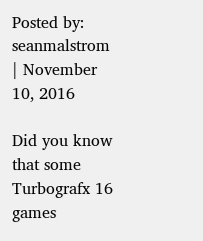Posted by: seanmalstrom | November 10, 2016

Did you know that some Turbografx 16 games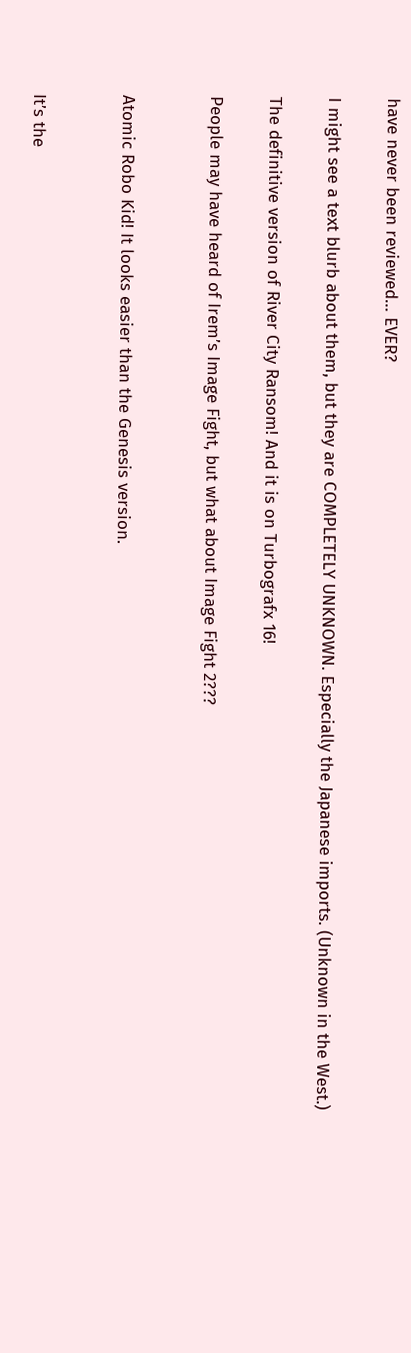have never been reviewed… EVER?

I might see a text blurb about them, but they are COMPLETELY UNKNOWN. Especially the Japanese imports. (Unknown in the West.)

The definitive version of River City Ransom! And it is on Turbografx 16!

People may have heard of Irem’s Image Fight, but what about Image Fight 2???


Atomic Robo Kid! It looks easier than the Genesis version.


It’s the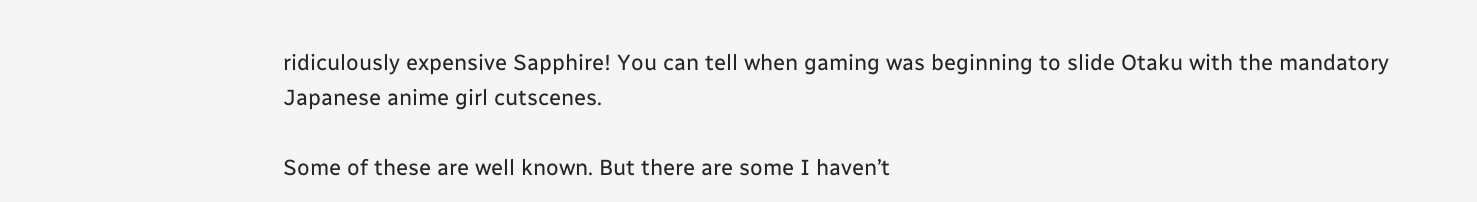ridiculously expensive Sapphire! You can tell when gaming was beginning to slide Otaku with the mandatory Japanese anime girl cutscenes.

Some of these are well known. But there are some I haven’t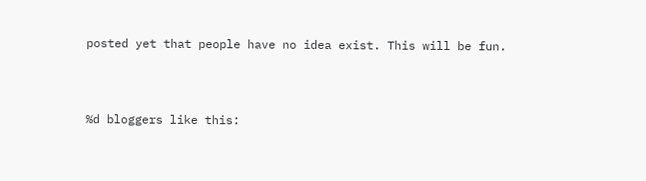posted yet that people have no idea exist. This will be fun.



%d bloggers like this: